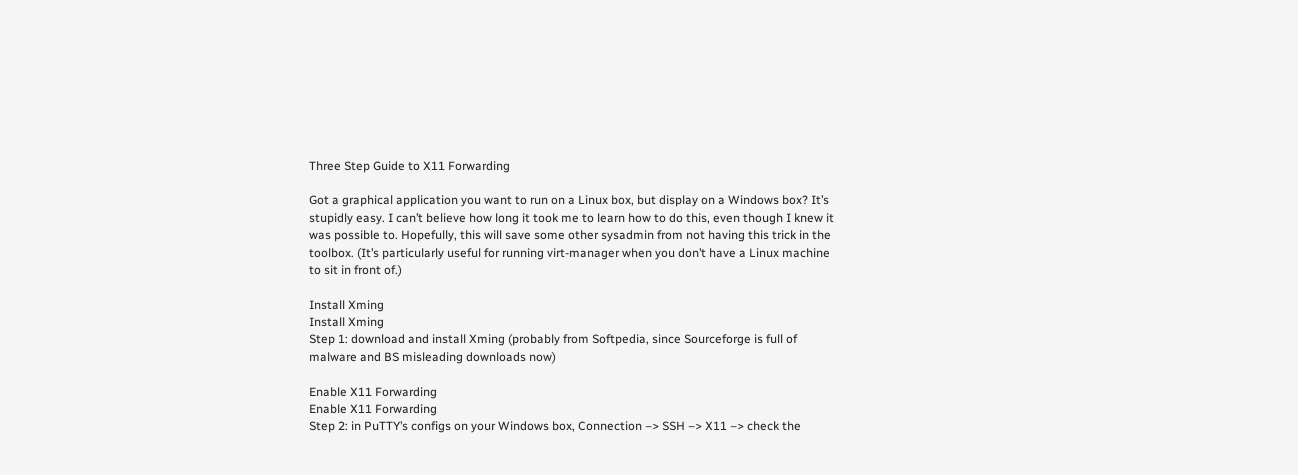Three Step Guide to X11 Forwarding

Got a graphical application you want to run on a Linux box, but display on a Windows box? It’s stupidly easy. I can’t believe how long it took me to learn how to do this, even though I knew it was possible to. Hopefully, this will save some other sysadmin from not having this trick in the toolbox. (It’s particularly useful for running virt-manager when you don’t have a Linux machine to sit in front of.)

Install Xming
Install Xming
Step 1: download and install Xming (probably from Softpedia, since Sourceforge is full of malware and BS misleading downloads now)

Enable X11 Forwarding
Enable X11 Forwarding
Step 2: in PuTTY’s configs on your Windows box, Connection –> SSH –> X11 –> check the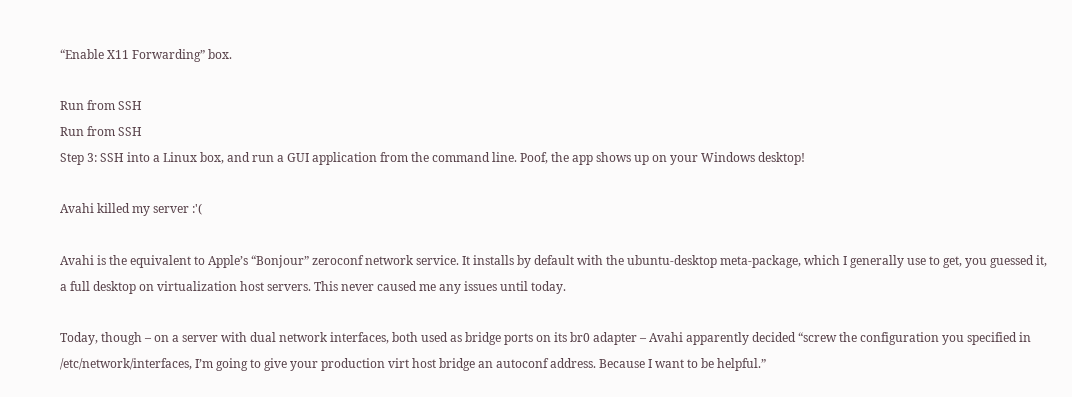“Enable X11 Forwarding” box.

Run from SSH
Run from SSH
Step 3: SSH into a Linux box, and run a GUI application from the command line. Poof, the app shows up on your Windows desktop!

Avahi killed my server :'(

Avahi is the equivalent to Apple’s “Bonjour” zeroconf network service. It installs by default with the ubuntu-desktop meta-package, which I generally use to get, you guessed it, a full desktop on virtualization host servers. This never caused me any issues until today.

Today, though – on a server with dual network interfaces, both used as bridge ports on its br0 adapter – Avahi apparently decided “screw the configuration you specified in /etc/network/interfaces, I’m going to give your production virt host bridge an autoconf address. Because I want to be helpful.”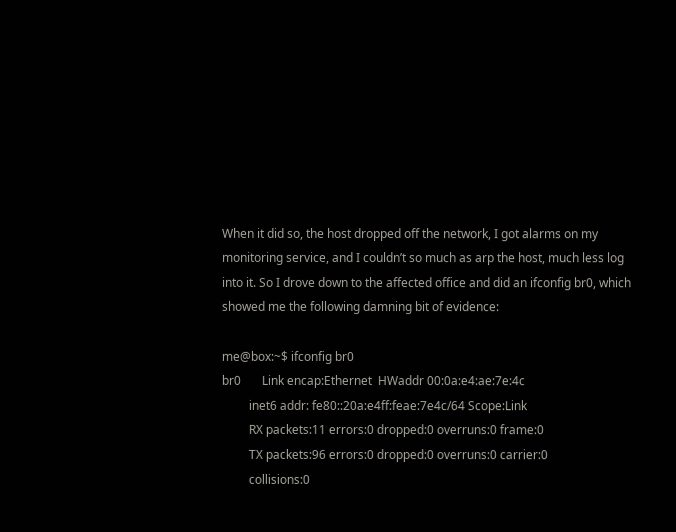When it did so, the host dropped off the network, I got alarms on my monitoring service, and I couldn’t so much as arp the host, much less log into it. So I drove down to the affected office and did an ifconfig br0, which showed me the following damning bit of evidence:

me@box:~$ ifconfig br0
br0       Link encap:Ethernet  HWaddr 00:0a:e4:ae:7e:4c
         inet6 addr: fe80::20a:e4ff:feae:7e4c/64 Scope:Link
         RX packets:11 errors:0 dropped:0 overruns:0 frame:0
         TX packets:96 errors:0 dropped:0 overruns:0 carrier:0
         collisions:0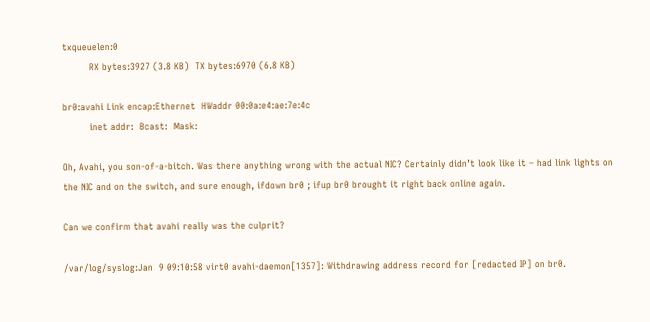txqueuelen:0
         RX bytes:3927 (3.8 KB)  TX bytes:6970 (6.8 KB)

br0:avahi Link encap:Ethernet  HWaddr 00:0a:e4:ae:7e:4c
         inet addr:  Bcast:  Mask:

Oh, Avahi, you son-of-a-bitch. Was there anything wrong with the actual NIC? Certainly didn’t look like it – had link lights on the NIC and on the switch, and sure enough, ifdown br0 ; ifup br0 brought it right back online again.

Can we confirm that avahi really was the culprit?

/var/log/syslog:Jan  9 09:10:58 virt0 avahi-daemon[1357]: Withdrawing address record for [redacted IP] on br0.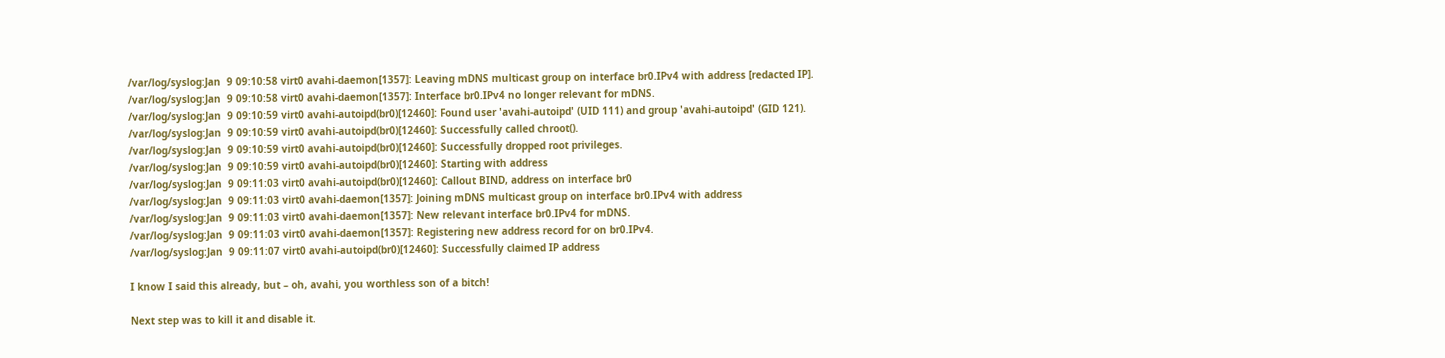/var/log/syslog:Jan  9 09:10:58 virt0 avahi-daemon[1357]: Leaving mDNS multicast group on interface br0.IPv4 with address [redacted IP].
/var/log/syslog:Jan  9 09:10:58 virt0 avahi-daemon[1357]: Interface br0.IPv4 no longer relevant for mDNS.
/var/log/syslog:Jan  9 09:10:59 virt0 avahi-autoipd(br0)[12460]: Found user 'avahi-autoipd' (UID 111) and group 'avahi-autoipd' (GID 121).
/var/log/syslog:Jan  9 09:10:59 virt0 avahi-autoipd(br0)[12460]: Successfully called chroot().
/var/log/syslog:Jan  9 09:10:59 virt0 avahi-autoipd(br0)[12460]: Successfully dropped root privileges.
/var/log/syslog:Jan  9 09:10:59 virt0 avahi-autoipd(br0)[12460]: Starting with address
/var/log/syslog:Jan  9 09:11:03 virt0 avahi-autoipd(br0)[12460]: Callout BIND, address on interface br0
/var/log/syslog:Jan  9 09:11:03 virt0 avahi-daemon[1357]: Joining mDNS multicast group on interface br0.IPv4 with address
/var/log/syslog:Jan  9 09:11:03 virt0 avahi-daemon[1357]: New relevant interface br0.IPv4 for mDNS.
/var/log/syslog:Jan  9 09:11:03 virt0 avahi-daemon[1357]: Registering new address record for on br0.IPv4.
/var/log/syslog:Jan  9 09:11:07 virt0 avahi-autoipd(br0)[12460]: Successfully claimed IP address

I know I said this already, but – oh, avahi, you worthless son of a bitch!

Next step was to kill it and disable it.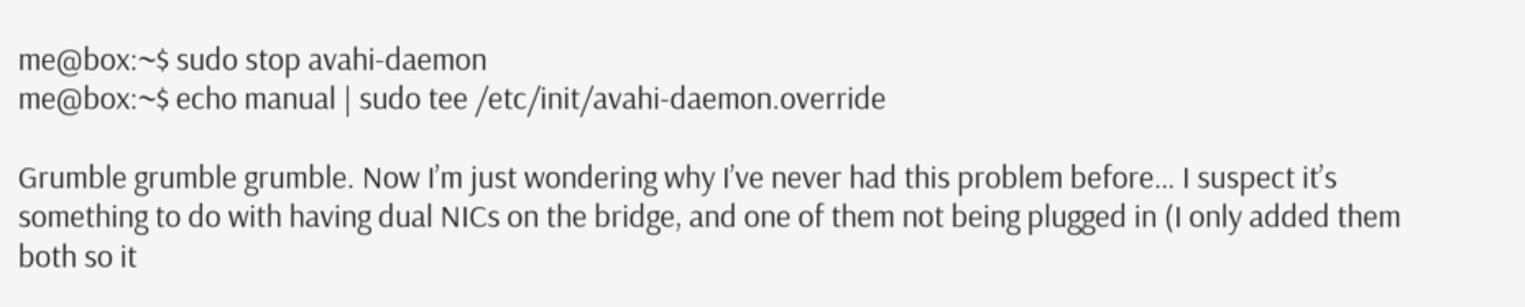me@box:~$ sudo stop avahi-daemon
me@box:~$ echo manual | sudo tee /etc/init/avahi-daemon.override

Grumble grumble grumble. Now I’m just wondering why I’ve never had this problem before… I suspect it’s something to do with having dual NICs on the bridge, and one of them not being plugged in (I only added them both so it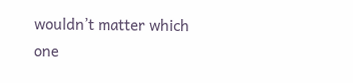wouldn’t matter which one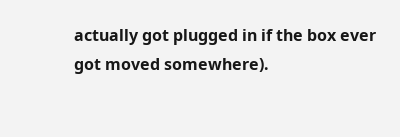actually got plugged in if the box ever got moved somewhere).